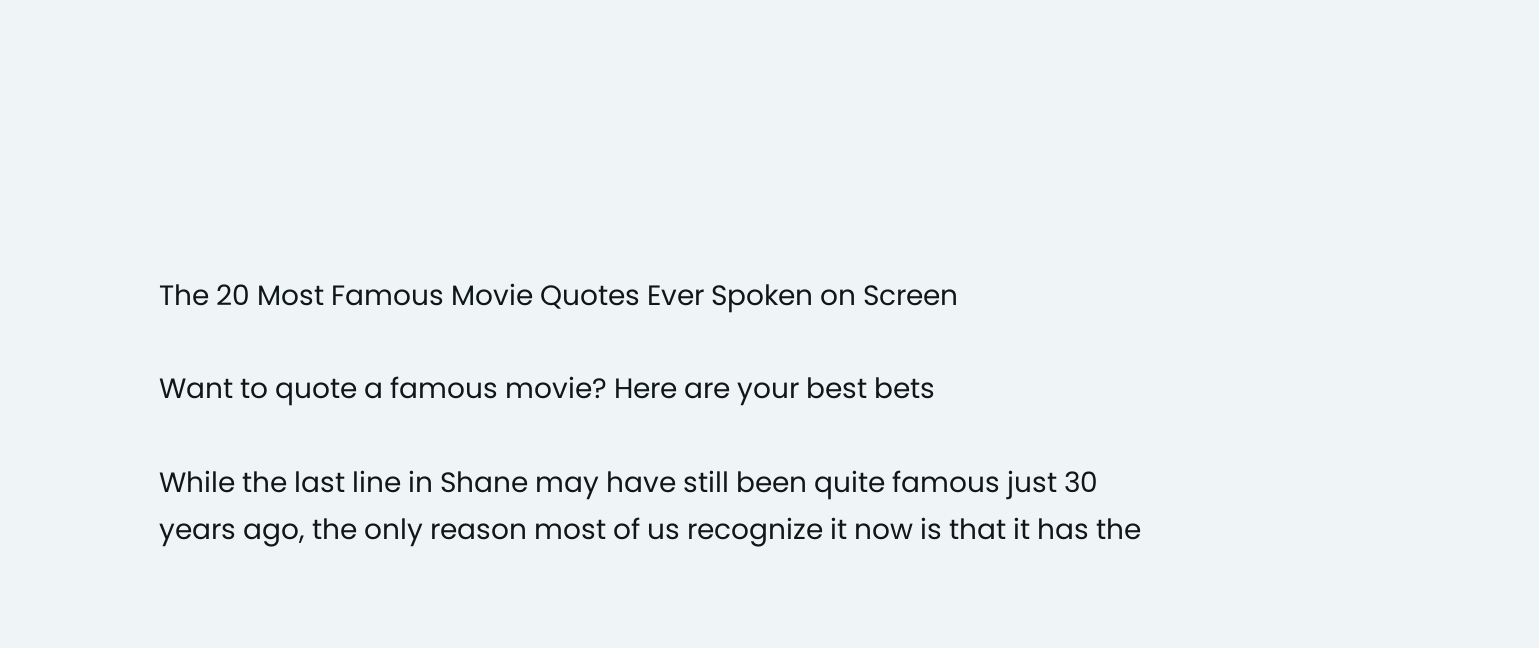The 20 Most Famous Movie Quotes Ever Spoken on Screen

Want to quote a famous movie? Here are your best bets

While the last line in Shane may have still been quite famous just 30 years ago, the only reason most of us recognize it now is that it has the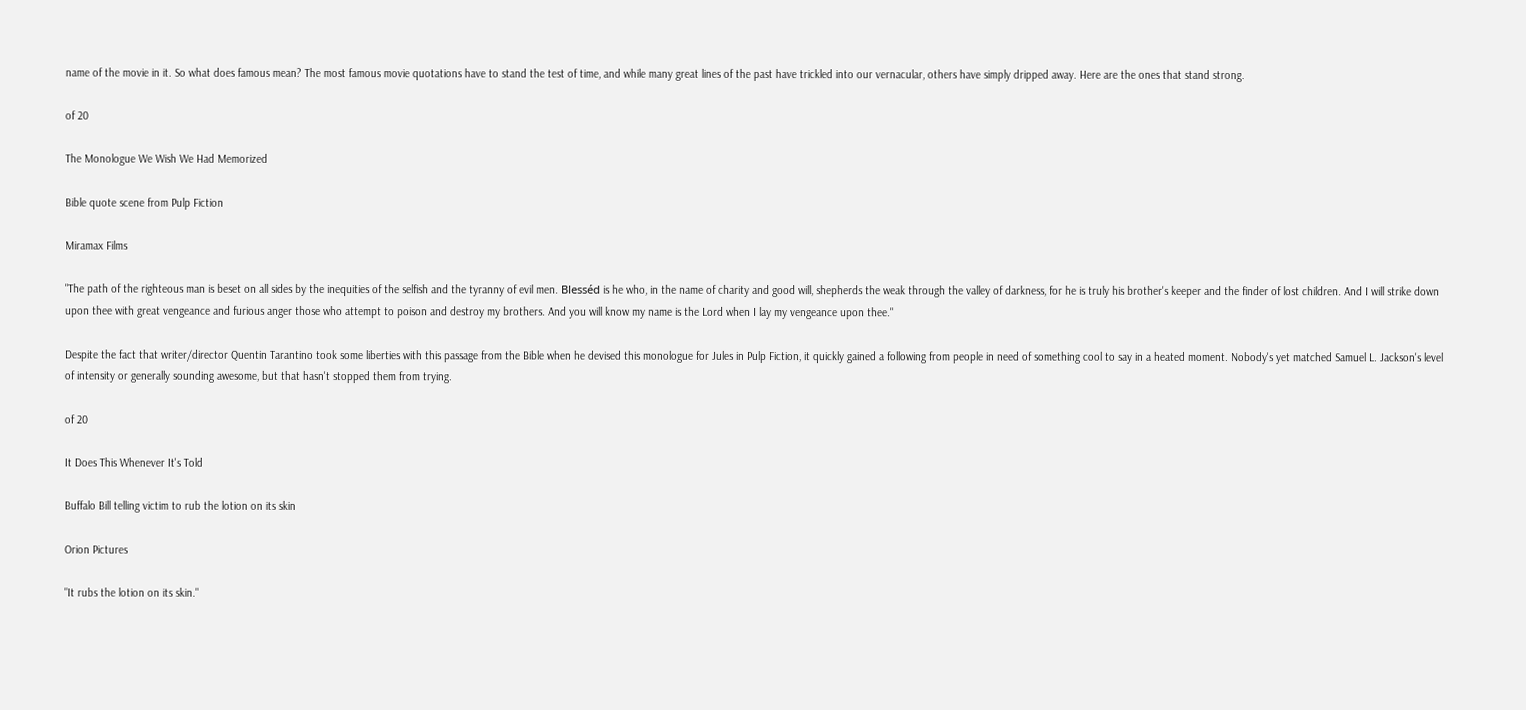name of the movie in it. So what does famous mean? The most famous movie quotations have to stand the test of time, and while many great lines of the past have trickled into our vernacular, others have simply dripped away. Here are the ones that stand strong.

of 20

The Monologue We Wish We Had Memorized

Bible quote scene from Pulp Fiction

Miramax Films

"The path of the righteous man is beset on all sides by the inequities of the selfish and the tyranny of evil men. Blesséd is he who, in the name of charity and good will, shepherds the weak through the valley of darkness, for he is truly his brother's keeper and the finder of lost children. And I will strike down upon thee with great vengeance and furious anger those who attempt to poison and destroy my brothers. And you will know my name is the Lord when I lay my vengeance upon thee."

Despite the fact that writer/director Quentin Tarantino took some liberties with this passage from the Bible when he devised this monologue for Jules in Pulp Fiction, it quickly gained a following from people in need of something cool to say in a heated moment. Nobody's yet matched Samuel L. Jackson's level of intensity or generally sounding awesome, but that hasn't stopped them from trying.

of 20

It Does This Whenever It's Told

Buffalo Bill telling victim to rub the lotion on its skin

Orion Pictures

"It rubs the lotion on its skin."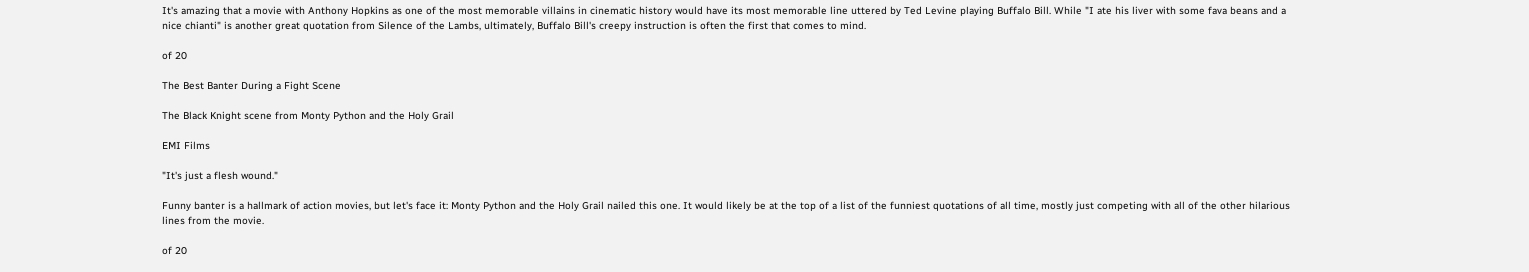It's amazing that a movie with Anthony Hopkins as one of the most memorable villains in cinematic history would have its most memorable line uttered by Ted Levine playing Buffalo Bill. While "I ate his liver with some fava beans and a nice chianti" is another great quotation from Silence of the Lambs, ultimately, Buffalo Bill's creepy instruction is often the first that comes to mind.

of 20

The Best Banter During a Fight Scene

The Black Knight scene from Monty Python and the Holy Grail

EMI Films

"It's just a flesh wound."

Funny banter is a hallmark of action movies, but let's face it: Monty Python and the Holy Grail nailed this one. It would likely be at the top of a list of the funniest quotations of all time, mostly just competing with all of the other hilarious lines from the movie.

of 20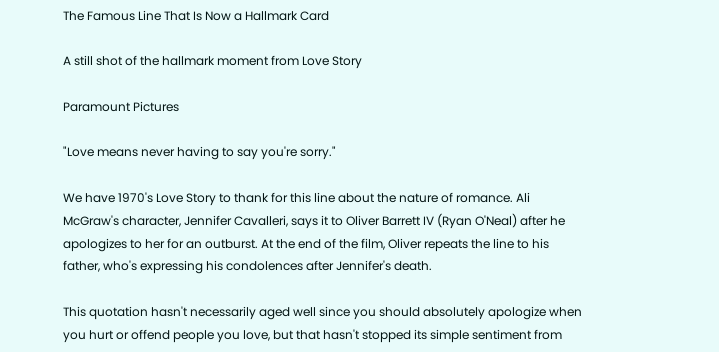The Famous Line That Is Now a Hallmark Card

A still shot of the hallmark moment from Love Story

Paramount Pictures

"Love means never having to say you're sorry."

We have 1970's Love Story to thank for this line about the nature of romance. Ali McGraw's character, Jennifer Cavalleri, says it to Oliver Barrett IV (Ryan O'Neal) after he apologizes to her for an outburst. At the end of the film, Oliver repeats the line to his father, who's expressing his condolences after Jennifer's death.

This quotation hasn't necessarily aged well since you should absolutely apologize when you hurt or offend people you love, but that hasn't stopped its simple sentiment from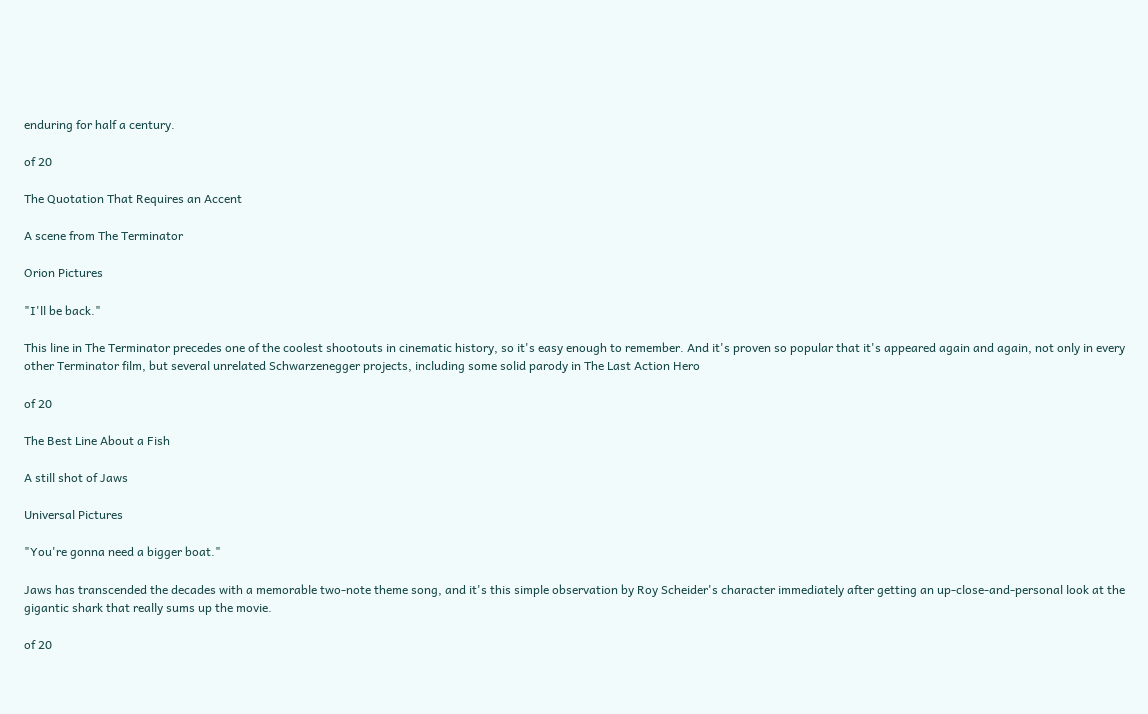enduring for half a century.

of 20

The Quotation That Requires an Accent

A scene from The Terminator

Orion Pictures

"I'll be back."

This line in The Terminator precedes one of the coolest shootouts in cinematic history, so it's easy enough to remember. And it's proven so popular that it's appeared again and again, not only in every other Terminator film, but several unrelated Schwarzenegger projects, including some solid parody in The Last Action Hero

of 20

The Best Line About a Fish

A still shot of Jaws

Universal Pictures

"You're gonna need a bigger boat."

Jaws has transcended the decades with a memorable two-note theme song, and it's this simple observation by Roy Scheider's character immediately after getting an up-close-and-personal look at the gigantic shark that really sums up the movie.

of 20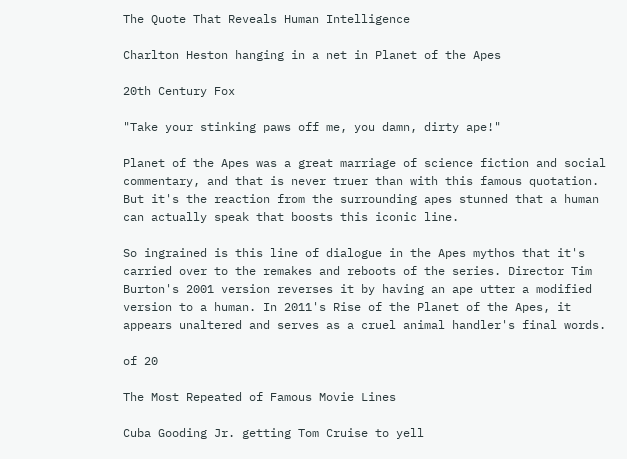The Quote That Reveals Human Intelligence

Charlton Heston hanging in a net in Planet of the Apes

20th Century Fox

"Take your stinking paws off me, you damn, dirty ape!"

Planet of the Apes was a great marriage of science fiction and social commentary, and that is never truer than with this famous quotation. But it's the reaction from the surrounding apes stunned that a human can actually speak that boosts this iconic line.

So ingrained is this line of dialogue in the Apes mythos that it's carried over to the remakes and reboots of the series. Director Tim Burton's 2001 version reverses it by having an ape utter a modified version to a human. In 2011's Rise of the Planet of the Apes, it appears unaltered and serves as a cruel animal handler's final words.

of 20

The Most Repeated of Famous Movie Lines

Cuba Gooding Jr. getting Tom Cruise to yell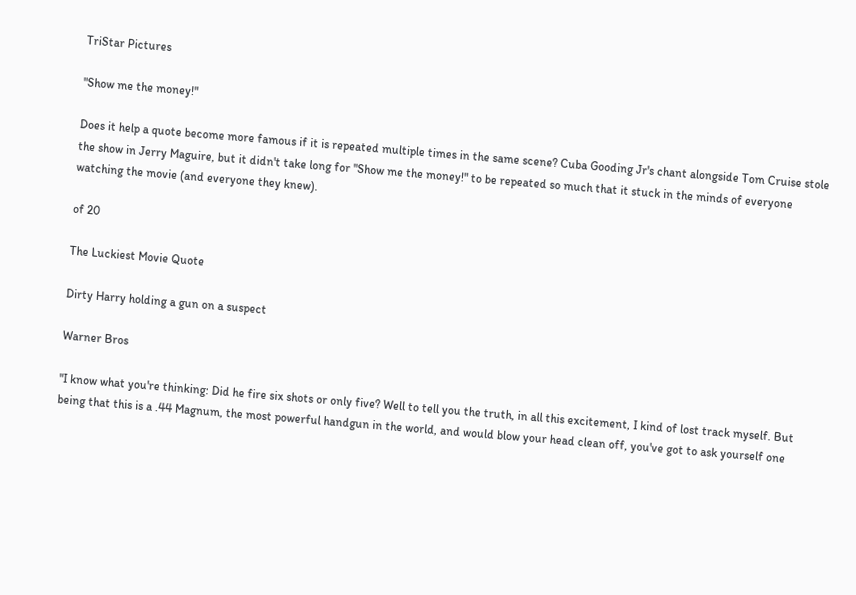TriStar Pictures

"Show me the money!"

Does it help a quote become more famous if it is repeated multiple times in the same scene? Cuba Gooding Jr's chant alongside Tom Cruise stole the show in Jerry Maguire, but it didn't take long for "Show me the money!" to be repeated so much that it stuck in the minds of everyone watching the movie (and everyone they knew).

of 20

The Luckiest Movie Quote

Dirty Harry holding a gun on a suspect

Warner Bros

"I know what you're thinking: Did he fire six shots or only five? Well to tell you the truth, in all this excitement, I kind of lost track myself. But being that this is a .44 Magnum, the most powerful handgun in the world, and would blow your head clean off, you've got to ask yourself one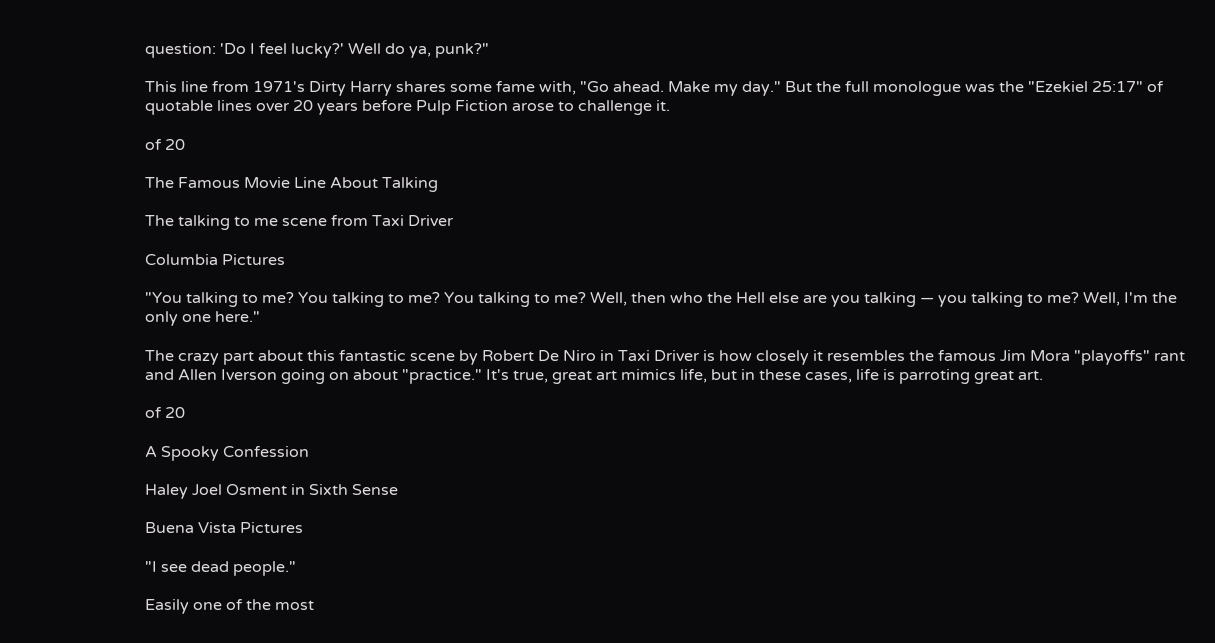question: 'Do I feel lucky?' Well do ya, punk?"

This line from 1971's Dirty Harry shares some fame with, "Go ahead. Make my day." But the full monologue was the "Ezekiel 25:17" of quotable lines over 20 years before Pulp Fiction arose to challenge it.

of 20

The Famous Movie Line About Talking

The talking to me scene from Taxi Driver

Columbia Pictures

"You talking to me? You talking to me? You talking to me? Well, then who the Hell else are you talking — you talking to me? Well, I'm the only one here."

The crazy part about this fantastic scene by Robert De Niro in Taxi Driver is how closely it resembles the famous Jim Mora "playoffs" rant and Allen Iverson going on about "practice." It's true, great art mimics life, but in these cases, life is parroting great art.

of 20

A Spooky Confession

Haley Joel Osment in Sixth Sense

Buena Vista Pictures

"I see dead people."

Easily one of the most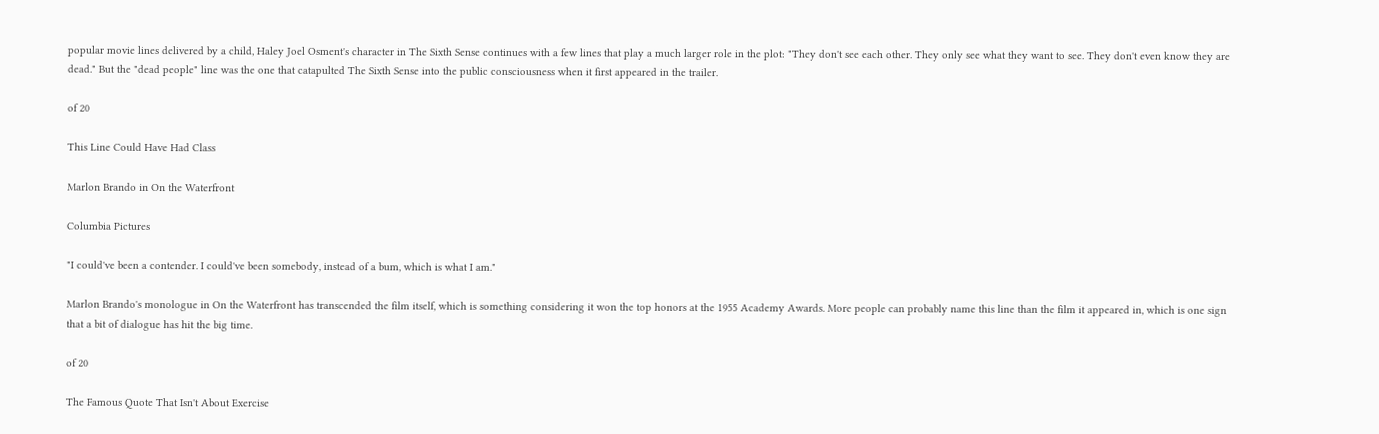popular movie lines delivered by a child, Haley Joel Osment's character in The Sixth Sense continues with a few lines that play a much larger role in the plot: "They don't see each other. They only see what they want to see. They don't even know they are dead." But the "dead people" line was the one that catapulted The Sixth Sense into the public consciousness when it first appeared in the trailer.

of 20

This Line Could Have Had Class

Marlon Brando in On the Waterfront

Columbia Pictures

"I could've been a contender. I could've been somebody, instead of a bum, which is what I am."

Marlon Brando's monologue in On the Waterfront has transcended the film itself, which is something considering it won the top honors at the 1955 Academy Awards. More people can probably name this line than the film it appeared in, which is one sign that a bit of dialogue has hit the big time.

of 20

The Famous Quote That Isn't About Exercise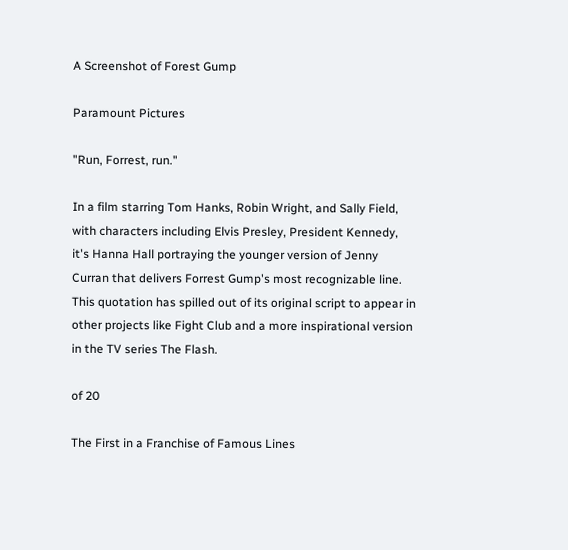A Screenshot of Forest Gump

Paramount Pictures

"Run, Forrest, run."

In a film starring Tom Hanks, Robin Wright, and Sally Field, with characters including Elvis Presley, President Kennedy, it's Hanna Hall portraying the younger version of Jenny Curran that delivers Forrest Gump's most recognizable line. This quotation has spilled out of its original script to appear in other projects like Fight Club and a more inspirational version in the TV series The Flash.

of 20

The First in a Franchise of Famous Lines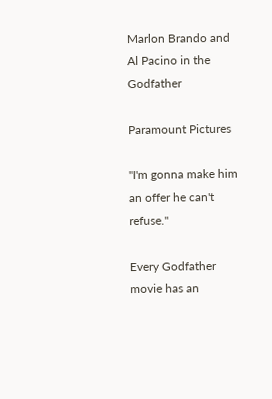Marlon Brando and Al Pacino in the Godfather

Paramount Pictures

"I'm gonna make him an offer he can't refuse."

Every Godfather movie has an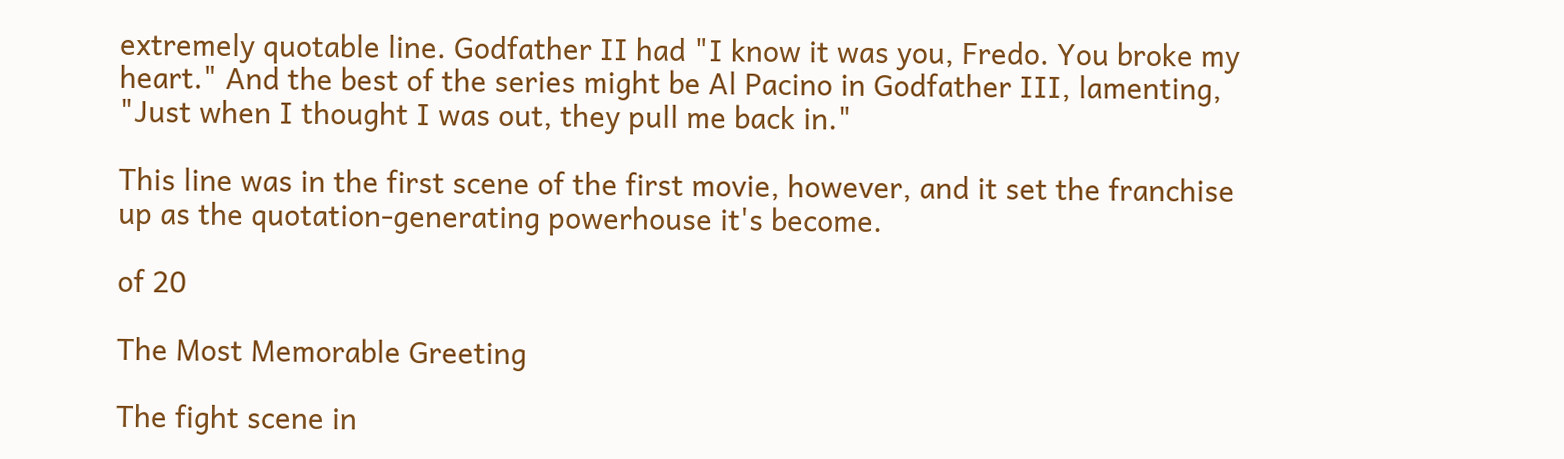extremely quotable line. Godfather II had "I know it was you, Fredo. You broke my heart." And the best of the series might be Al Pacino in Godfather III, lamenting, "Just when I thought I was out, they pull me back in."

This line was in the first scene of the first movie, however, and it set the franchise up as the quotation-generating powerhouse it's become.

of 20

The Most Memorable Greeting

The fight scene in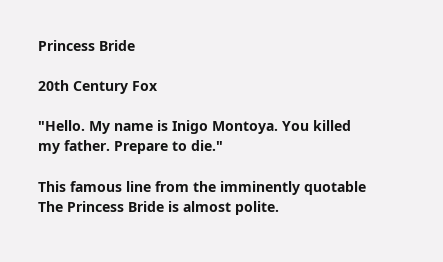Princess Bride

20th Century Fox

"Hello. My name is Inigo Montoya. You killed my father. Prepare to die."

This famous line from the imminently quotable The Princess Bride is almost polite.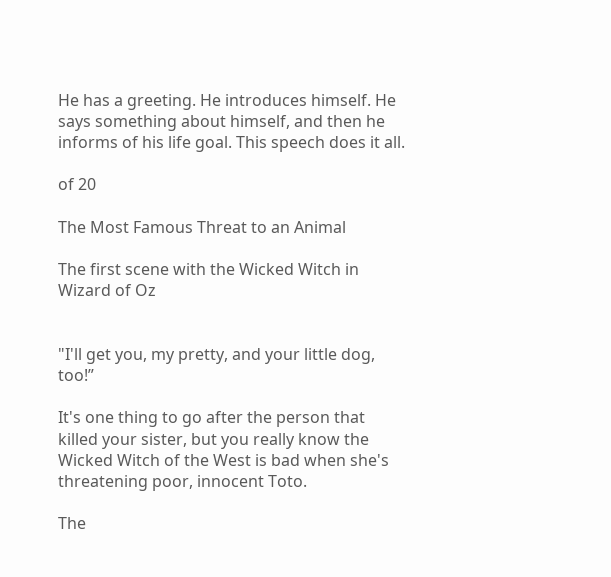He has a greeting. He introduces himself. He says something about himself, and then he informs of his life goal. This speech does it all.

of 20

The Most Famous Threat to an Animal

The first scene with the Wicked Witch in Wizard of Oz


"I'll get you, my pretty, and your little dog, too!”

It's one thing to go after the person that killed your sister, but you really know the Wicked Witch of the West is bad when she's threatening poor, innocent Toto.

The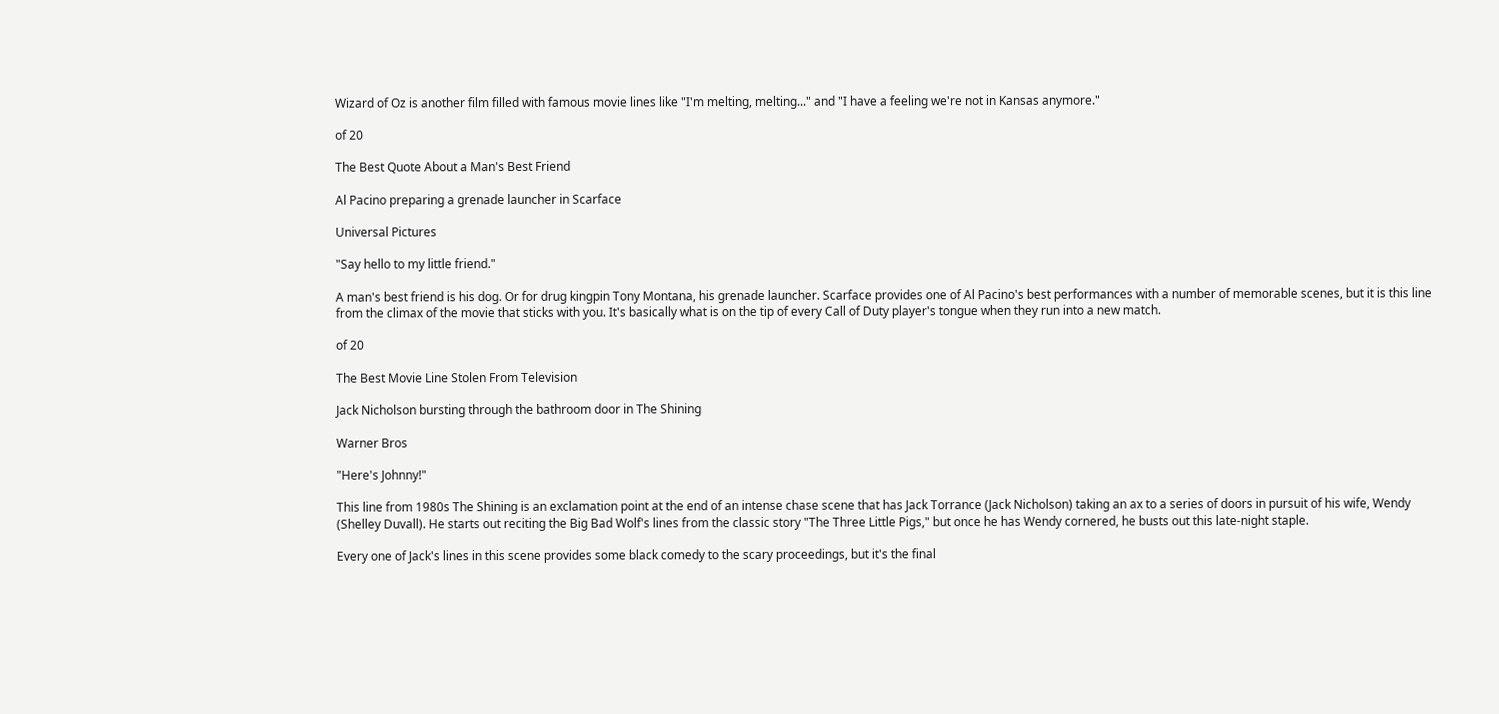Wizard of Oz is another film filled with famous movie lines like "I'm melting, melting..." and "I have a feeling we're not in Kansas anymore."

of 20

The Best Quote About a Man's Best Friend

Al Pacino preparing a grenade launcher in Scarface

Universal Pictures

"Say hello to my little friend."

A man's best friend is his dog. Or for drug kingpin Tony Montana, his grenade launcher. Scarface provides one of Al Pacino's best performances with a number of memorable scenes, but it is this line from the climax of the movie that sticks with you. It's basically what is on the tip of every Call of Duty player's tongue when they run into a new match.

of 20

The Best Movie Line Stolen From Television

Jack Nicholson bursting through the bathroom door in The Shining

Warner Bros

"Here's Johnny!"

This line from 1980s The Shining is an exclamation point at the end of an intense chase scene that has Jack Torrance (Jack Nicholson) taking an ax to a series of doors in pursuit of his wife, Wendy (Shelley Duvall). He starts out reciting the Big Bad Wolf's lines from the classic story "The Three Little Pigs," but once he has Wendy cornered, he busts out this late-night staple.

Every one of Jack's lines in this scene provides some black comedy to the scary proceedings, but it's the final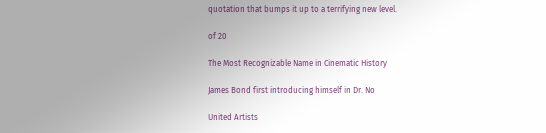quotation that bumps it up to a terrifying new level.

of 20

The Most Recognizable Name in Cinematic History

James Bond first introducing himself in Dr. No

United Artists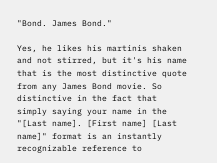"Bond. James Bond."

Yes, he likes his martinis shaken and not stirred, but it's his name that is the most distinctive quote from any James Bond movie. So distinctive in the fact that simply saying your name in the "[Last name]. [First name] [Last name]" format is an instantly recognizable reference to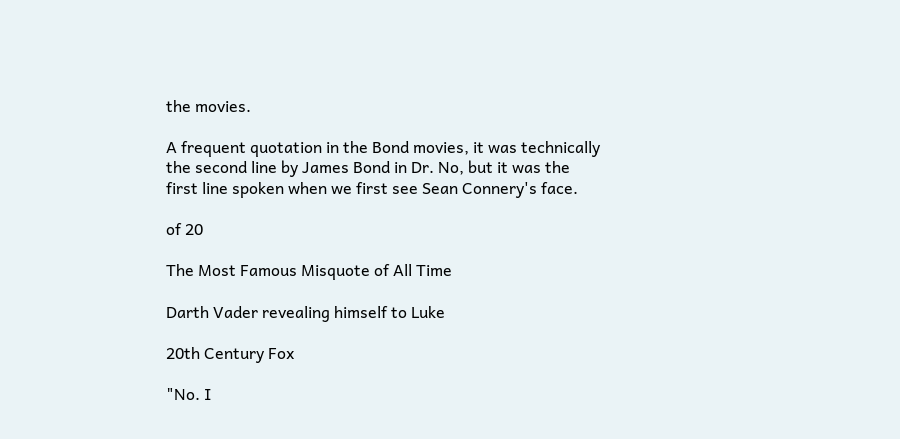the movies.

A frequent quotation in the Bond movies, it was technically the second line by James Bond in Dr. No, but it was the first line spoken when we first see Sean Connery's face.

of 20

The Most Famous Misquote of All Time

Darth Vader revealing himself to Luke

20th Century Fox

"No. I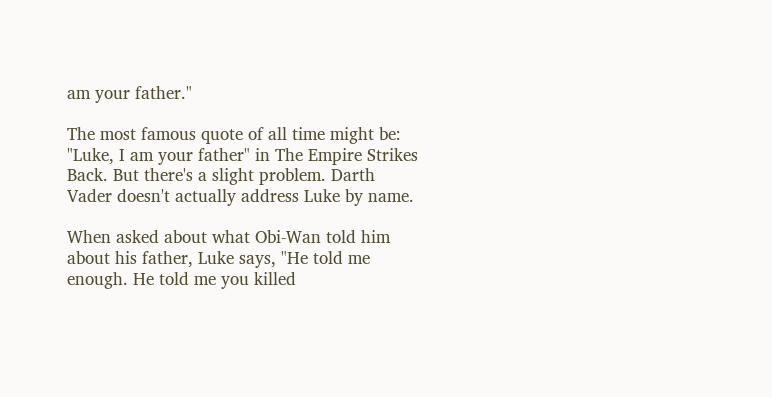am your father."

The most famous quote of all time might be: "Luke, I am your father" in The Empire Strikes Back. But there's a slight problem. Darth Vader doesn't actually address Luke by name.

When asked about what Obi-Wan told him about his father, Luke says, "He told me enough. He told me you killed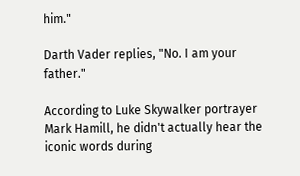him."

Darth Vader replies, "No. I am your father."

According to Luke Skywalker portrayer Mark Hamill, he didn't actually hear the iconic words during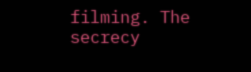filming. The secrecy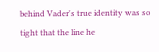behind Vader's true identity was so tight that the line he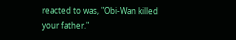reacted to was, "Obi-Wan killed your father."